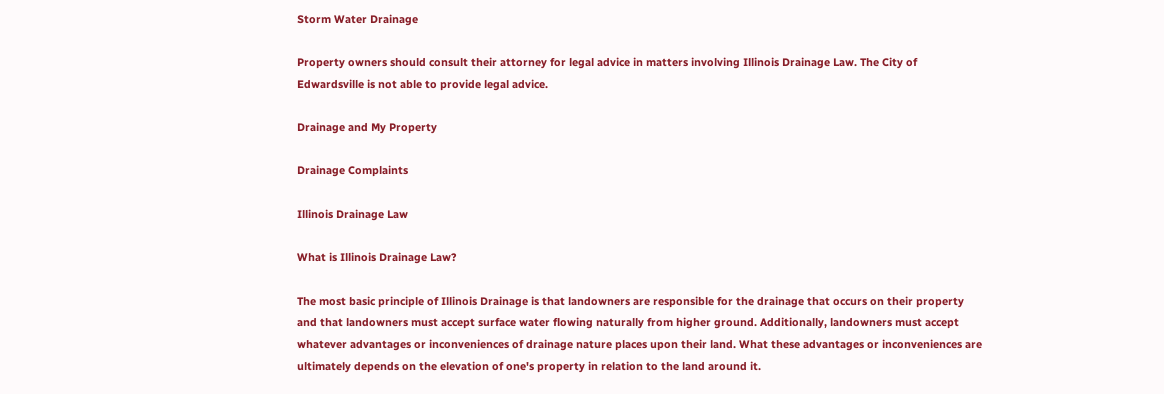Storm Water Drainage

Property owners should consult their attorney for legal advice in matters involving Illinois Drainage Law. The City of Edwardsville is not able to provide legal advice.

Drainage and My Property

Drainage Complaints

Illinois Drainage Law

What is Illinois Drainage Law?

The most basic principle of Illinois Drainage is that landowners are responsible for the drainage that occurs on their property and that landowners must accept surface water flowing naturally from higher ground. Additionally, landowners must accept whatever advantages or inconveniences of drainage nature places upon their land. What these advantages or inconveniences are ultimately depends on the elevation of one's property in relation to the land around it.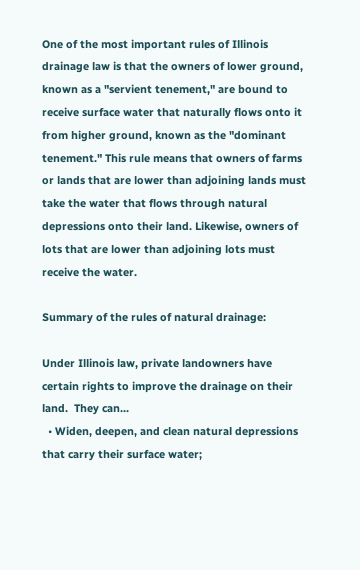One of the most important rules of Illinois drainage law is that the owners of lower ground, known as a "servient tenement," are bound to receive surface water that naturally flows onto it from higher ground, known as the "dominant tenement." This rule means that owners of farms or lands that are lower than adjoining lands must take the water that flows through natural depressions onto their land. Likewise, owners of lots that are lower than adjoining lots must receive the water.

Summary of the rules of natural drainage:

Under Illinois law, private landowners have certain rights to improve the drainage on their land.  They can...
  • Widen, deepen, and clean natural depressions that carry their surface water;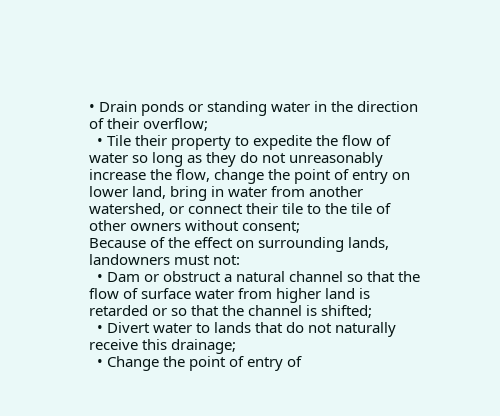• Drain ponds or standing water in the direction of their overflow;
  • Tile their property to expedite the flow of water so long as they do not unreasonably increase the flow, change the point of entry on lower land, bring in water from another watershed, or connect their tile to the tile of other owners without consent;
Because of the effect on surrounding lands, landowners must not:
  • Dam or obstruct a natural channel so that the flow of surface water from higher land is retarded or so that the channel is shifted;
  • Divert water to lands that do not naturally receive this drainage;
  • Change the point of entry of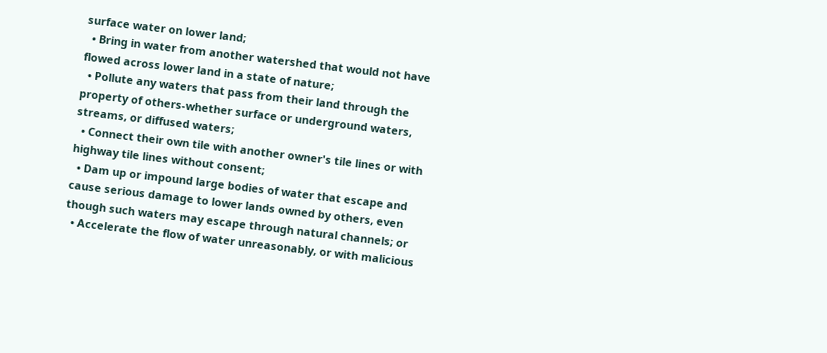surface water on lower land;
  • Bring in water from another watershed that would not have flowed across lower land in a state of nature;
  • Pollute any waters that pass from their land through the property of others-whether surface or underground waters, streams, or diffused waters;
  • Connect their own tile with another owner's tile lines or with highway tile lines without consent;
  • Dam up or impound large bodies of water that escape and cause serious damage to lower lands owned by others, even though such waters may escape through natural channels; or
  • Accelerate the flow of water unreasonably, or with malicious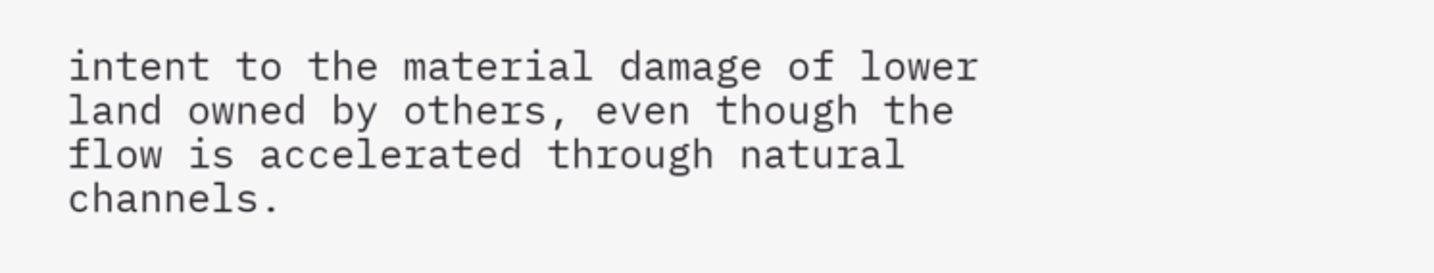intent to the material damage of lower land owned by others, even though the flow is accelerated through natural channels.